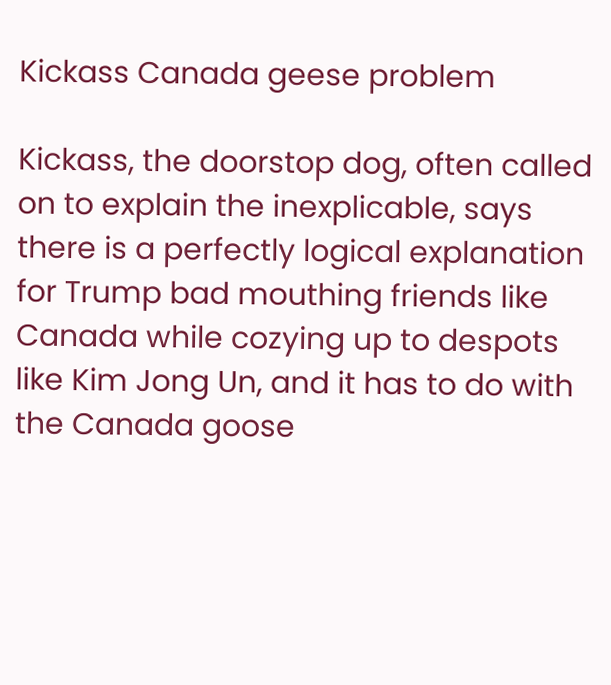Kickass Canada geese problem

Kickass, the doorstop dog, often called on to explain the inexplicable, says there is a perfectly logical explanation for Trump bad mouthing friends like Canada while cozying up to despots like Kim Jong Un, and it has to do with the Canada goose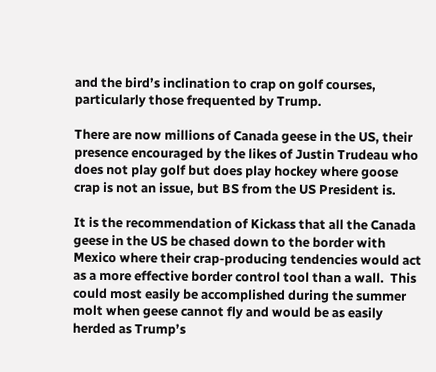and the bird’s inclination to crap on golf courses, particularly those frequented by Trump.

There are now millions of Canada geese in the US, their presence encouraged by the likes of Justin Trudeau who does not play golf but does play hockey where goose crap is not an issue, but BS from the US President is.

It is the recommendation of Kickass that all the Canada geese in the US be chased down to the border with Mexico where their crap-producing tendencies would act as a more effective border control tool than a wall.  This could most easily be accomplished during the summer molt when geese cannot fly and would be as easily herded as Trump’s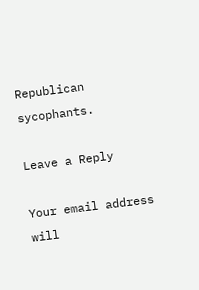Republican sycophants.

Leave a Reply

Your email address will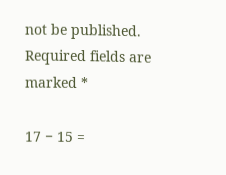not be published. Required fields are marked *

17 − 15 =